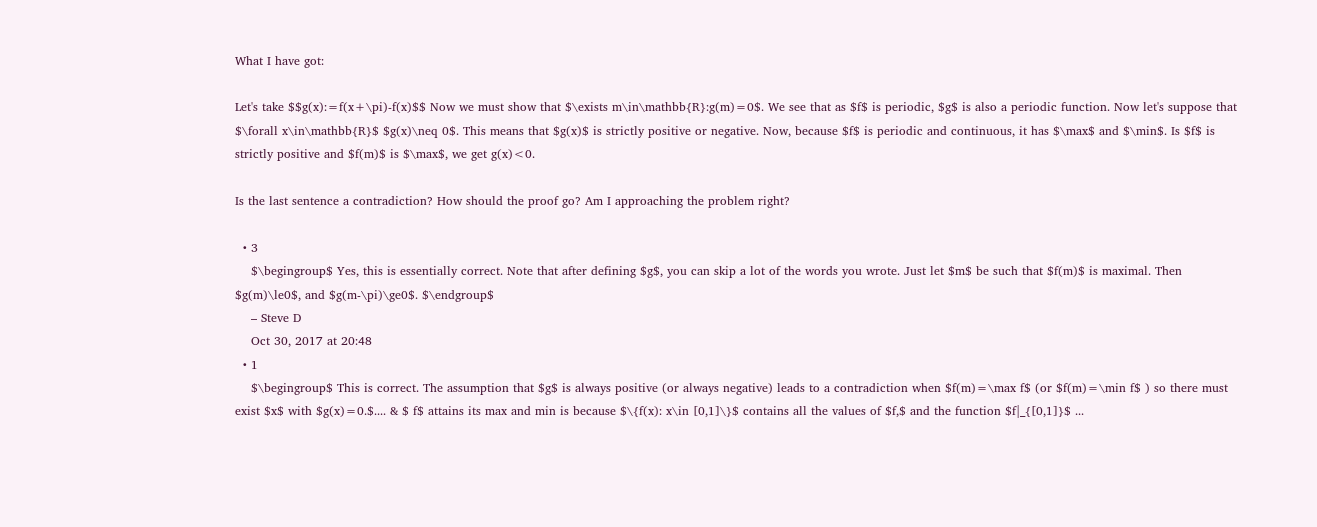What I have got:

Let's take $$g(x):=f(x+\pi)-f(x)$$ Now we must show that $\exists m\in\mathbb{R}:g(m)=0$. We see that as $f$ is periodic, $g$ is also a periodic function. Now let's suppose that $\forall x\in\mathbb{R}$ $g(x)\neq 0$. This means that $g(x)$ is strictly positive or negative. Now, because $f$ is periodic and continuous, it has $\max$ and $\min$. Is $f$ is strictly positive and $f(m)$ is $\max$, we get g(x)<0.

Is the last sentence a contradiction? How should the proof go? Am I approaching the problem right?

  • 3
    $\begingroup$ Yes, this is essentially correct. Note that after defining $g$, you can skip a lot of the words you wrote. Just let $m$ be such that $f(m)$ is maximal. Then $g(m)\le0$, and $g(m-\pi)\ge0$. $\endgroup$
    – Steve D
    Oct 30, 2017 at 20:48
  • 1
    $\begingroup$ This is correct. The assumption that $g$ is always positive (or always negative) leads to a contradiction when $f(m)=\max f$ (or $f(m)=\min f$ ) so there must exist $x$ with $g(x)=0.$.... & $ f$ attains its max and min is because $\{f(x): x\in [0,1]\}$ contains all the values of $f,$ and the function $f|_{[0,1]}$ ...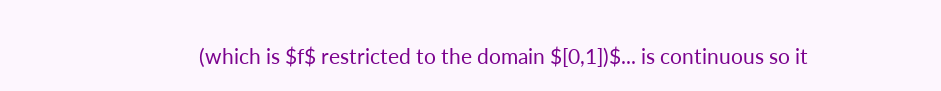(which is $f$ restricted to the domain $[0,1])$... is continuous so it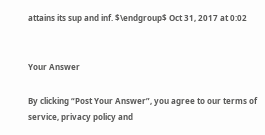attains its sup and inf. $\endgroup$ Oct 31, 2017 at 0:02


Your Answer

By clicking “Post Your Answer”, you agree to our terms of service, privacy policy and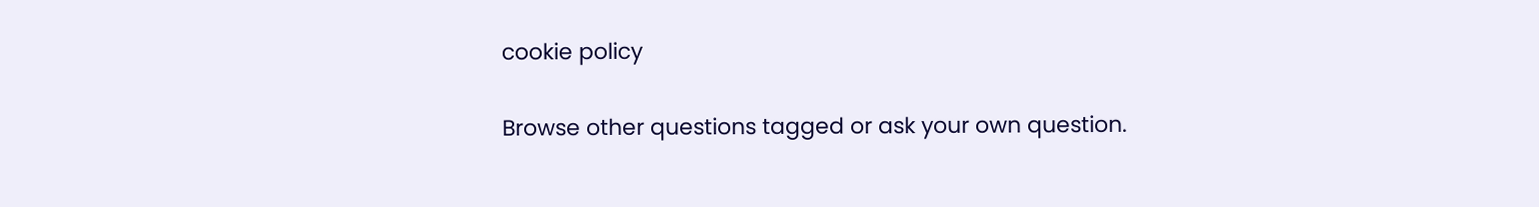cookie policy

Browse other questions tagged or ask your own question.